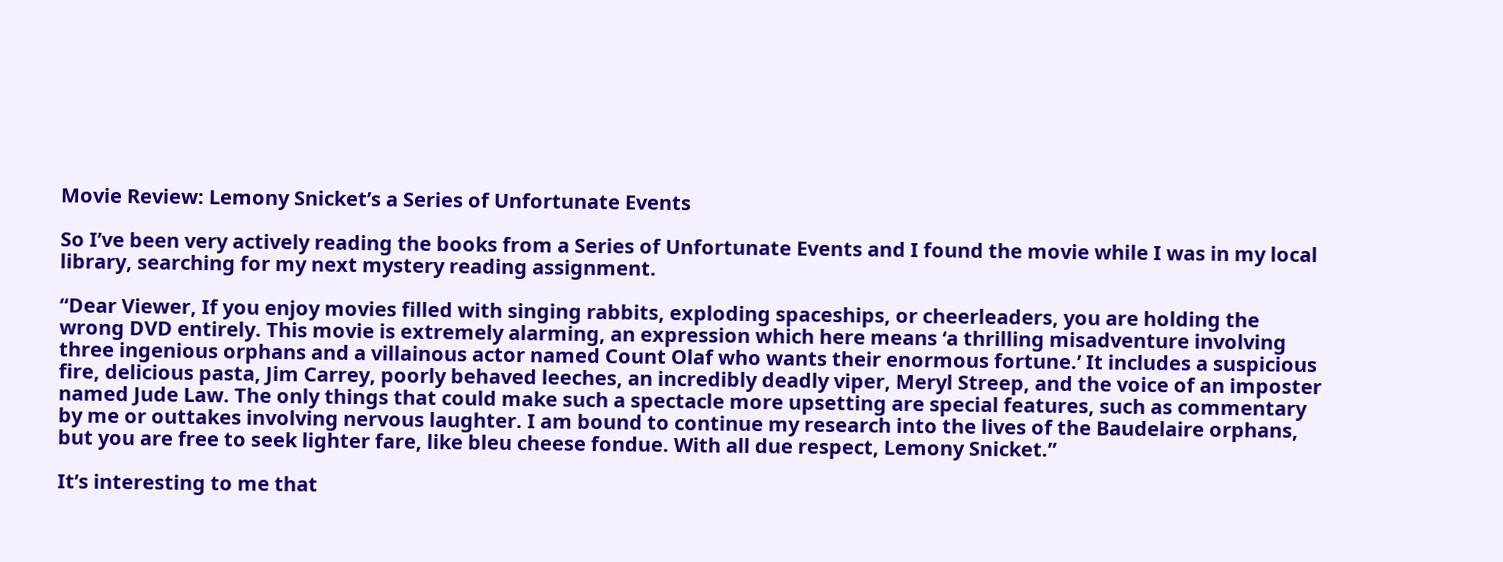Movie Review: Lemony Snicket’s a Series of Unfortunate Events

So I’ve been very actively reading the books from a Series of Unfortunate Events and I found the movie while I was in my local library, searching for my next mystery reading assignment.

“Dear Viewer, If you enjoy movies filled with singing rabbits, exploding spaceships, or cheerleaders, you are holding the wrong DVD entirely. This movie is extremely alarming, an expression which here means ‘a thrilling misadventure involving three ingenious orphans and a villainous actor named Count Olaf who wants their enormous fortune.’ It includes a suspicious fire, delicious pasta, Jim Carrey, poorly behaved leeches, an incredibly deadly viper, Meryl Streep, and the voice of an imposter named Jude Law. The only things that could make such a spectacle more upsetting are special features, such as commentary by me or outtakes involving nervous laughter. I am bound to continue my research into the lives of the Baudelaire orphans, but you are free to seek lighter fare, like bleu cheese fondue. With all due respect, Lemony Snicket.”

It’s interesting to me that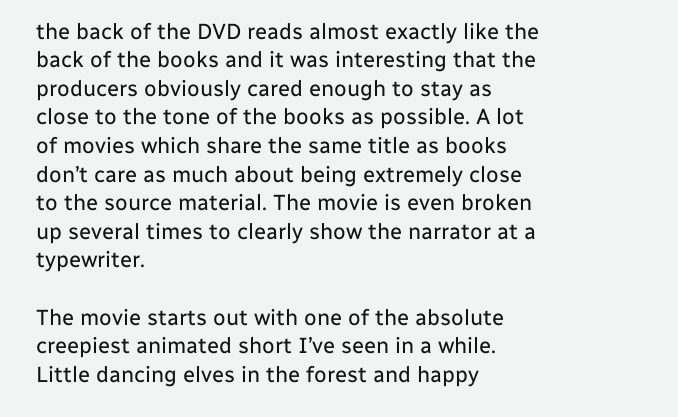the back of the DVD reads almost exactly like the back of the books and it was interesting that the producers obviously cared enough to stay as close to the tone of the books as possible. A lot of movies which share the same title as books don’t care as much about being extremely close to the source material. The movie is even broken up several times to clearly show the narrator at a typewriter.

The movie starts out with one of the absolute creepiest animated short I’ve seen in a while. Little dancing elves in the forest and happy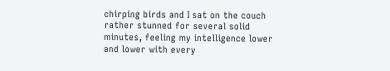chirping birds and I sat on the couch rather stunned for several solid minutes, feeling my intelligence lower and lower with every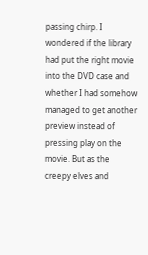passing chirp. I wondered if the library had put the right movie into the DVD case and whether I had somehow managed to get another preview instead of pressing play on the movie. But as the creepy elves and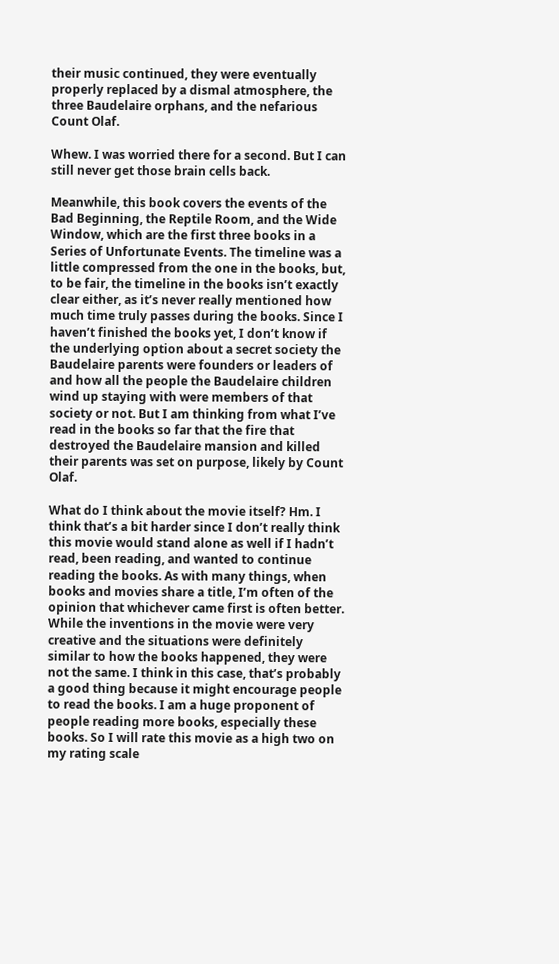their music continued, they were eventually properly replaced by a dismal atmosphere, the three Baudelaire orphans, and the nefarious Count Olaf.

Whew. I was worried there for a second. But I can still never get those brain cells back.

Meanwhile, this book covers the events of the Bad Beginning, the Reptile Room, and the Wide Window, which are the first three books in a Series of Unfortunate Events. The timeline was a little compressed from the one in the books, but, to be fair, the timeline in the books isn’t exactly clear either, as it’s never really mentioned how much time truly passes during the books. Since I haven’t finished the books yet, I don’t know if the underlying option about a secret society the Baudelaire parents were founders or leaders of and how all the people the Baudelaire children wind up staying with were members of that society or not. But I am thinking from what I’ve read in the books so far that the fire that destroyed the Baudelaire mansion and killed their parents was set on purpose, likely by Count Olaf.

What do I think about the movie itself? Hm. I think that’s a bit harder since I don’t really think this movie would stand alone as well if I hadn’t read, been reading, and wanted to continue reading the books. As with many things, when books and movies share a title, I’m often of the opinion that whichever came first is often better. While the inventions in the movie were very creative and the situations were definitely similar to how the books happened, they were not the same. I think in this case, that’s probably a good thing because it might encourage people to read the books. I am a huge proponent of people reading more books, especially these books. So I will rate this movie as a high two on my rating scale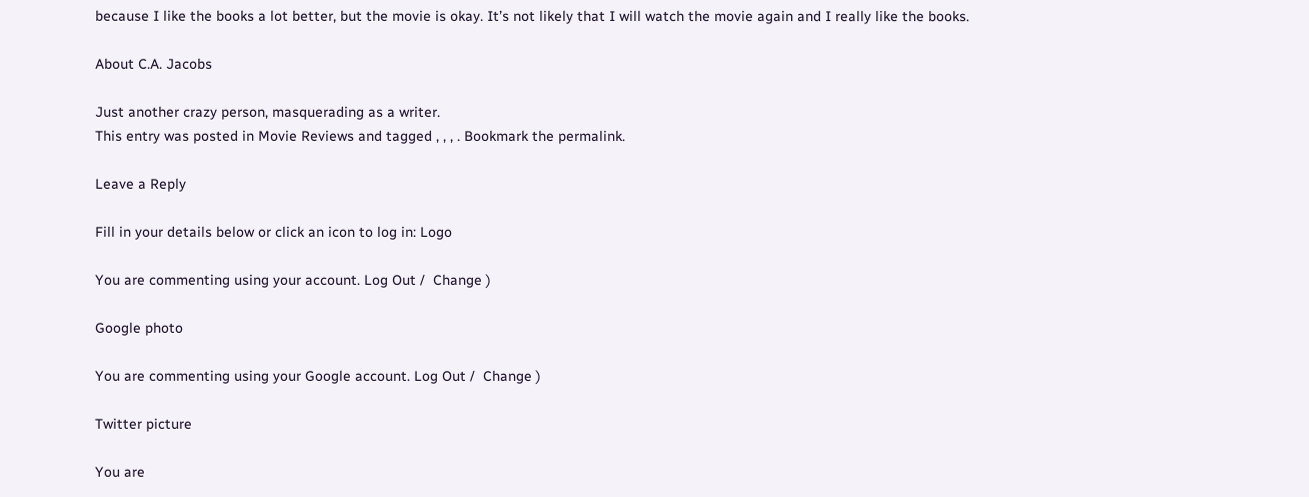because I like the books a lot better, but the movie is okay. It’s not likely that I will watch the movie again and I really like the books.

About C.A. Jacobs

Just another crazy person, masquerading as a writer.
This entry was posted in Movie Reviews and tagged , , , . Bookmark the permalink.

Leave a Reply

Fill in your details below or click an icon to log in: Logo

You are commenting using your account. Log Out /  Change )

Google photo

You are commenting using your Google account. Log Out /  Change )

Twitter picture

You are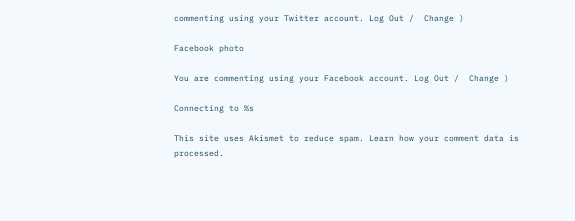commenting using your Twitter account. Log Out /  Change )

Facebook photo

You are commenting using your Facebook account. Log Out /  Change )

Connecting to %s

This site uses Akismet to reduce spam. Learn how your comment data is processed.